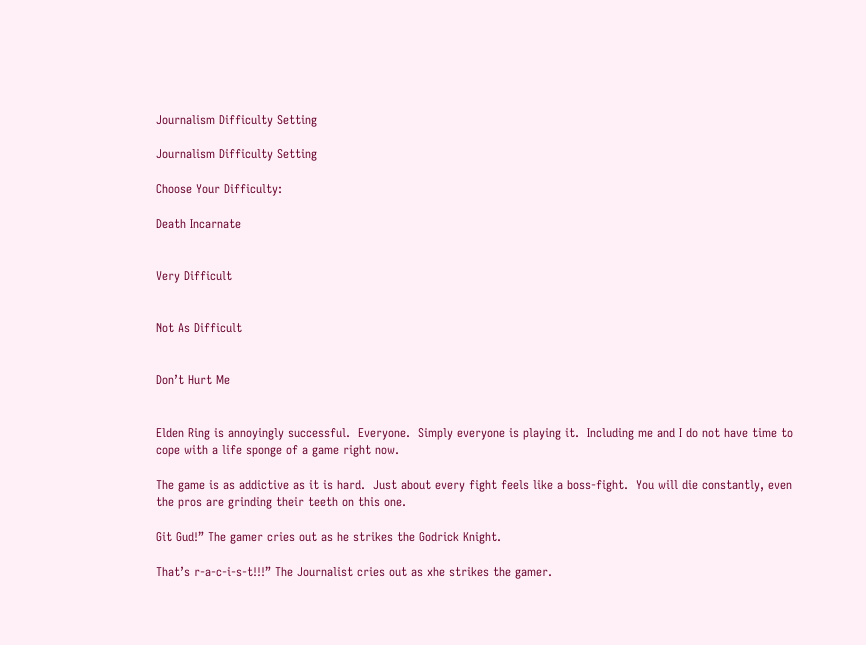Journalism Difficulty Setting

Journalism Difficulty Setting

Choose Your Difficulty:

Death Incarnate


Very Difficult


Not As Difficult


Don’t Hurt Me


Elden Ring is annoyingly successful.  Everyone.  Simply everyone is playing it.  Including me and I do not have time to cope with a life sponge of a game right now.

The game is as addictive as it is hard.  Just about every fight feels like a boss-fight.  You will die constantly, even the pros are grinding their teeth on this one.

Git Gud!” The gamer cries out as he strikes the Godrick Knight.

That’s r-a-c-i-s-t!!!” The Journalist cries out as xhe strikes the gamer.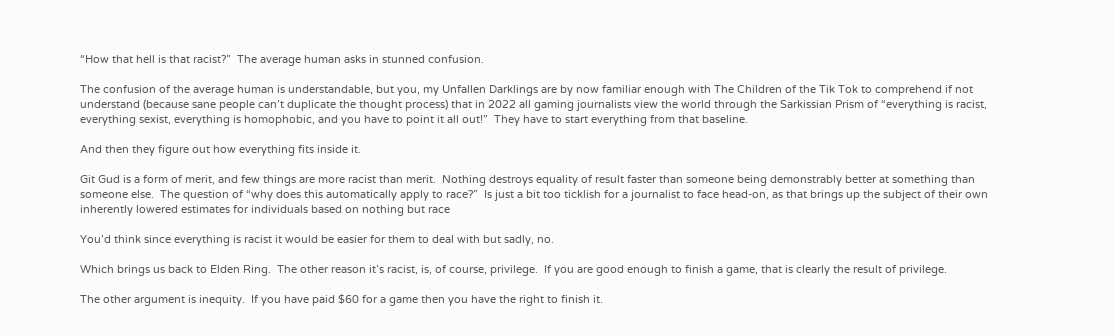“How that hell is that racist?”  The average human asks in stunned confusion.

The confusion of the average human is understandable, but you, my Unfallen Darklings are by now familiar enough with The Children of the Tik Tok to comprehend if not understand (because sane people can’t duplicate the thought process) that in 2022 all gaming journalists view the world through the Sarkissian Prism of “everything is racist, everything sexist, everything is homophobic, and you have to point it all out!”  They have to start everything from that baseline.

And then they figure out how everything fits inside it.

Git Gud is a form of merit, and few things are more racist than merit.  Nothing destroys equality of result faster than someone being demonstrably better at something than someone else.  The question of “why does this automatically apply to race?”  Is just a bit too ticklish for a journalist to face head-on, as that brings up the subject of their own inherently lowered estimates for individuals based on nothing but race

You’d think since everything is racist it would be easier for them to deal with but sadly, no.

Which brings us back to Elden Ring.  The other reason it’s racist, is, of course, privilege.  If you are good enough to finish a game, that is clearly the result of privilege.

The other argument is inequity.  If you have paid $60 for a game then you have the right to finish it.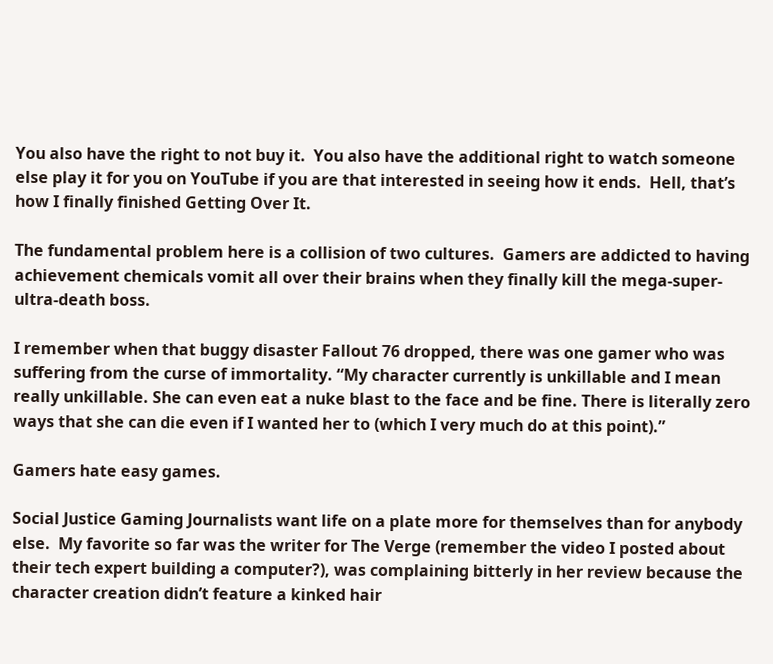You also have the right to not buy it.  You also have the additional right to watch someone else play it for you on YouTube if you are that interested in seeing how it ends.  Hell, that’s how I finally finished Getting Over It.

The fundamental problem here is a collision of two cultures.  Gamers are addicted to having achievement chemicals vomit all over their brains when they finally kill the mega-super-ultra-death boss.

I remember when that buggy disaster Fallout 76 dropped, there was one gamer who was suffering from the curse of immortality. “My character currently is unkillable and I mean really unkillable. She can even eat a nuke blast to the face and be fine. There is literally zero ways that she can die even if I wanted her to (which I very much do at this point).”

Gamers hate easy games.

Social Justice Gaming Journalists want life on a plate more for themselves than for anybody else.  My favorite so far was the writer for The Verge (remember the video I posted about their tech expert building a computer?), was complaining bitterly in her review because the character creation didn’t feature a kinked hair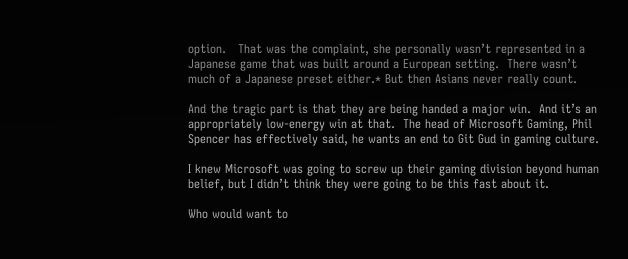option.   That was the complaint, she personally wasn’t represented in a Japanese game that was built around a European setting.  There wasn’t much of a Japanese preset either.* But then Asians never really count.

And the tragic part is that they are being handed a major win.  And it’s an appropriately low-energy win at that.  The head of Microsoft Gaming, Phil Spencer has effectively said, he wants an end to Git Gud in gaming culture.

I knew Microsoft was going to screw up their gaming division beyond human belief, but I didn’t think they were going to be this fast about it.

Who would want to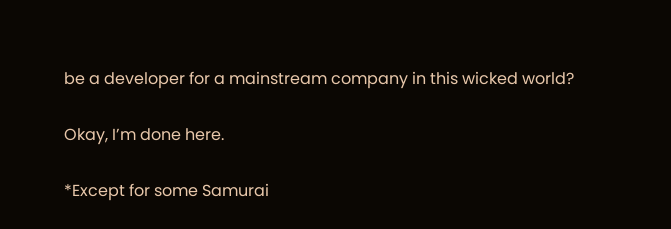be a developer for a mainstream company in this wicked world?

Okay, I’m done here.

*Except for some Samurai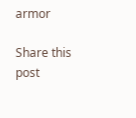armor

Share this post